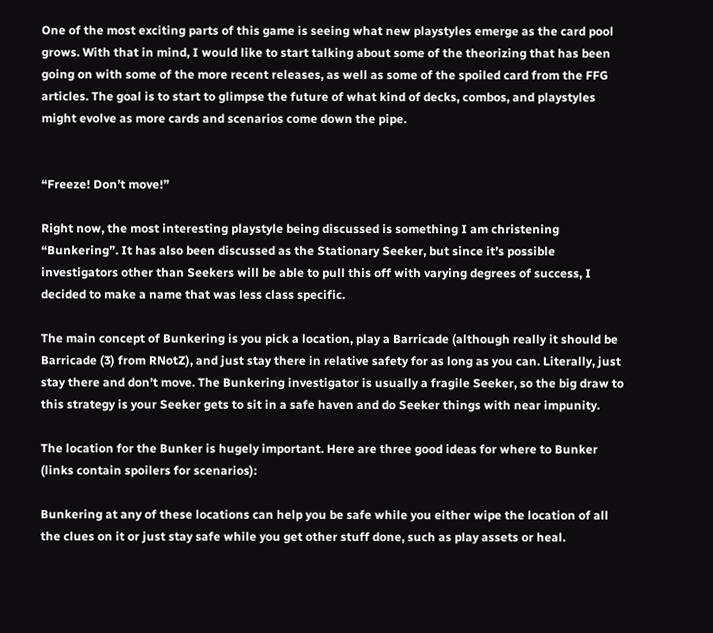One of the most exciting parts of this game is seeing what new playstyles emerge as the card pool grows. With that in mind, I would like to start talking about some of the theorizing that has been going on with some of the more recent releases, as well as some of the spoiled card from the FFG articles. The goal is to start to glimpse the future of what kind of decks, combos, and playstyles might evolve as more cards and scenarios come down the pipe.


“Freeze! Don’t move!”

Right now, the most interesting playstyle being discussed is something I am christening “Bunkering”. It has also been discussed as the Stationary Seeker, but since it’s possible investigators other than Seekers will be able to pull this off with varying degrees of success, I decided to make a name that was less class specific.

The main concept of Bunkering is you pick a location, play a Barricade (although really it should be Barricade (3) from RNotZ), and just stay there in relative safety for as long as you can. Literally, just stay there and don’t move. The Bunkering investigator is usually a fragile Seeker, so the big draw to this strategy is your Seeker gets to sit in a safe haven and do Seeker things with near impunity.

The location for the Bunker is hugely important. Here are three good ideas for where to Bunker (links contain spoilers for scenarios):

Bunkering at any of these locations can help you be safe while you either wipe the location of all the clues on it or just stay safe while you get other stuff done, such as play assets or heal.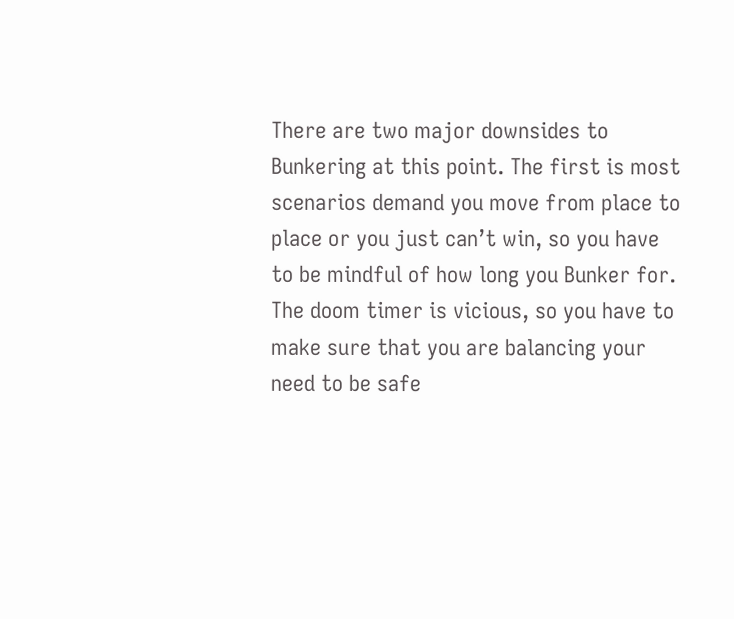There are two major downsides to Bunkering at this point. The first is most scenarios demand you move from place to place or you just can’t win, so you have to be mindful of how long you Bunker for. The doom timer is vicious, so you have to make sure that you are balancing your need to be safe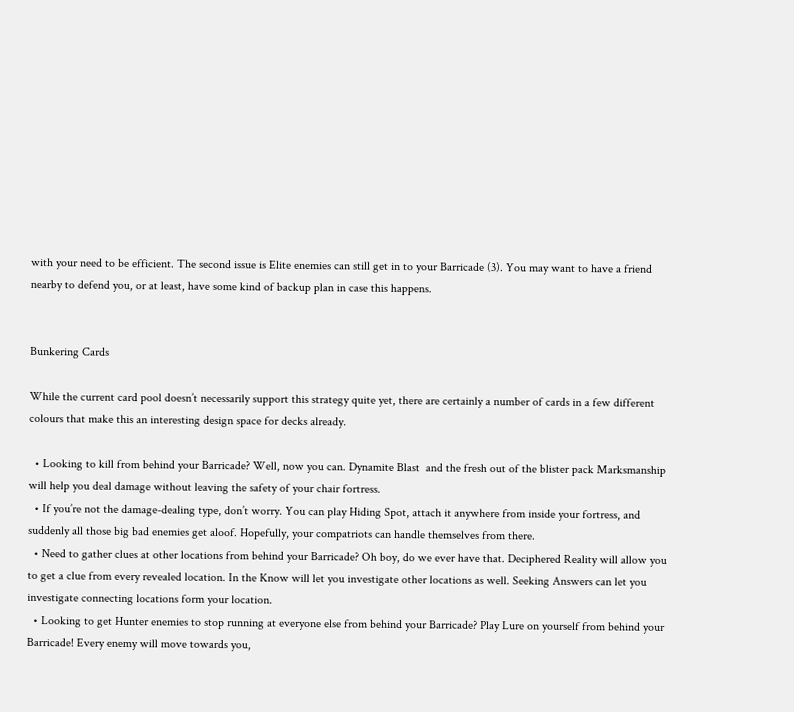with your need to be efficient. The second issue is Elite enemies can still get in to your Barricade (3). You may want to have a friend nearby to defend you, or at least, have some kind of backup plan in case this happens.


Bunkering Cards

While the current card pool doesn’t necessarily support this strategy quite yet, there are certainly a number of cards in a few different colours that make this an interesting design space for decks already.

  • Looking to kill from behind your Barricade? Well, now you can. Dynamite Blast  and the fresh out of the blister pack Marksmanship will help you deal damage without leaving the safety of your chair fortress.
  • If you’re not the damage-dealing type, don’t worry. You can play Hiding Spot, attach it anywhere from inside your fortress, and suddenly all those big bad enemies get aloof. Hopefully, your compatriots can handle themselves from there.
  • Need to gather clues at other locations from behind your Barricade? Oh boy, do we ever have that. Deciphered Reality will allow you to get a clue from every revealed location. In the Know will let you investigate other locations as well. Seeking Answers can let you investigate connecting locations form your location.
  • Looking to get Hunter enemies to stop running at everyone else from behind your Barricade? Play Lure on yourself from behind your Barricade! Every enemy will move towards you,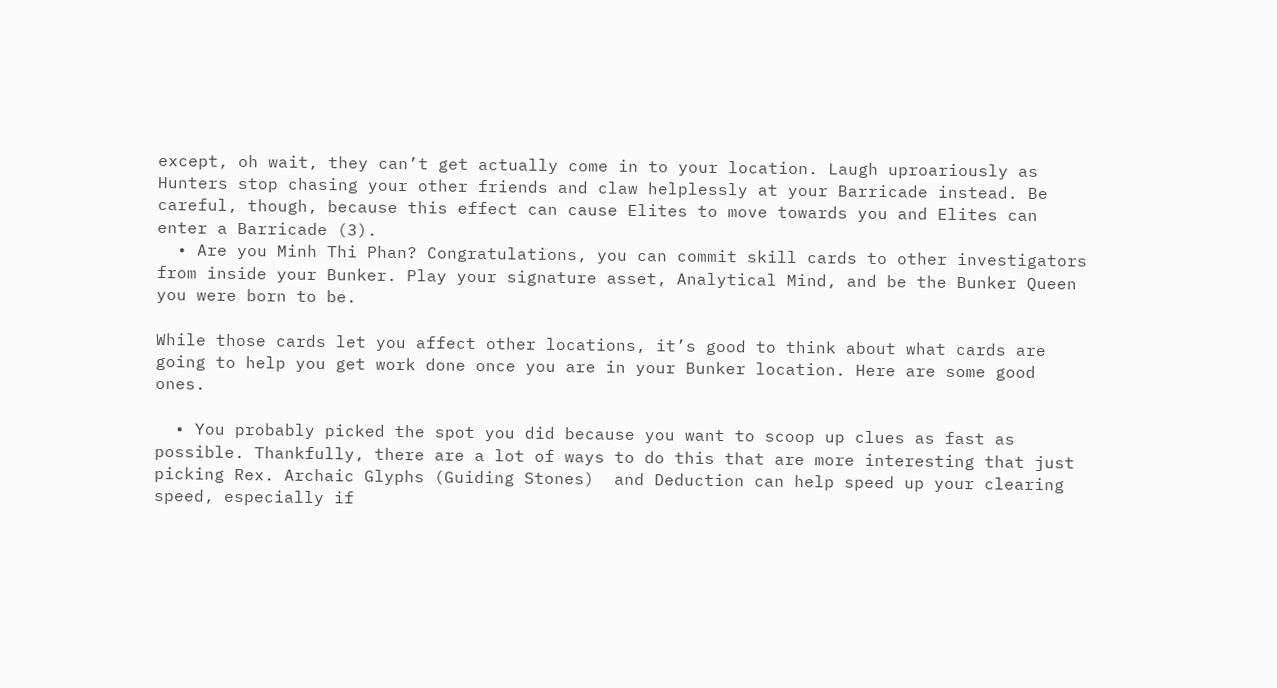except, oh wait, they can’t get actually come in to your location. Laugh uproariously as Hunters stop chasing your other friends and claw helplessly at your Barricade instead. Be careful, though, because this effect can cause Elites to move towards you and Elites can enter a Barricade (3).
  • Are you Minh Thi Phan? Congratulations, you can commit skill cards to other investigators from inside your Bunker. Play your signature asset, Analytical Mind, and be the Bunker Queen you were born to be.

While those cards let you affect other locations, it’s good to think about what cards are going to help you get work done once you are in your Bunker location. Here are some good ones.

  • You probably picked the spot you did because you want to scoop up clues as fast as possible. Thankfully, there are a lot of ways to do this that are more interesting that just picking Rex. Archaic Glyphs (Guiding Stones)  and Deduction can help speed up your clearing speed, especially if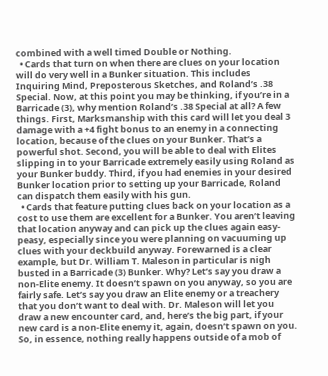combined with a well timed Double or Nothing.
  • Cards that turn on when there are clues on your location will do very well in a Bunker situation. This includes Inquiring Mind, Preposterous Sketches, and Roland’s .38 Special. Now, at this point you may be thinking, if you’re in a Barricade (3), why mention Roland’s .38 Special at all? A few things. First, Marksmanship with this card will let you deal 3 damage with a +4 fight bonus to an enemy in a connecting location, because of the clues on your Bunker. That’s a powerful shot. Second, you will be able to deal with Elites slipping in to your Barricade extremely easily using Roland as your Bunker buddy. Third, if you had enemies in your desired Bunker location prior to setting up your Barricade, Roland can dispatch them easily with his gun.
  • Cards that feature putting clues back on your location as a cost to use them are excellent for a Bunker. You aren’t leaving that location anyway and can pick up the clues again easy-peasy, especially since you were planning on vacuuming up clues with your deckbuild anyway. Forewarned is a clear example, but Dr. William T. Maleson in particular is nigh busted in a Barricade (3) Bunker. Why? Let’s say you draw a non-Elite enemy. It doesn’t spawn on you anyway, so you are fairly safe. Let’s say you draw an Elite enemy or a treachery that you don’t want to deal with. Dr. Maleson will let you draw a new encounter card, and, here’s the big part, if your new card is a non-Elite enemy it, again, doesn’t spawn on you. So, in essence, nothing really happens outside of a mob of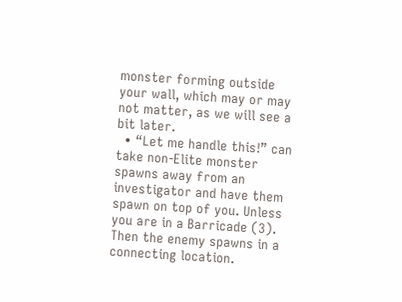monster forming outside your wall, which may or may not matter, as we will see a bit later.
  • “Let me handle this!” can take non-Elite monster spawns away from an investigator and have them spawn on top of you. Unless you are in a Barricade (3). Then the enemy spawns in a connecting location.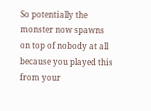So potentially the monster now spawns on top of nobody at all because you played this from your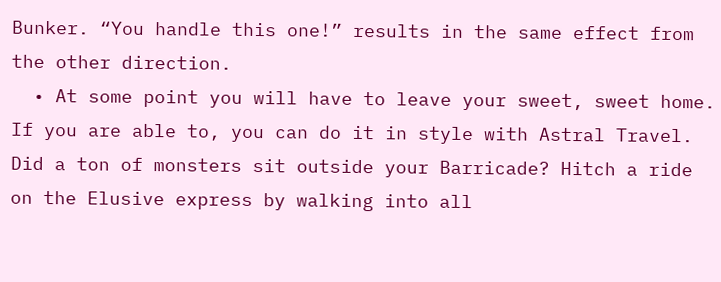Bunker. “You handle this one!” results in the same effect from the other direction.
  • At some point you will have to leave your sweet, sweet home. If you are able to, you can do it in style with Astral Travel. Did a ton of monsters sit outside your Barricade? Hitch a ride on the Elusive express by walking into all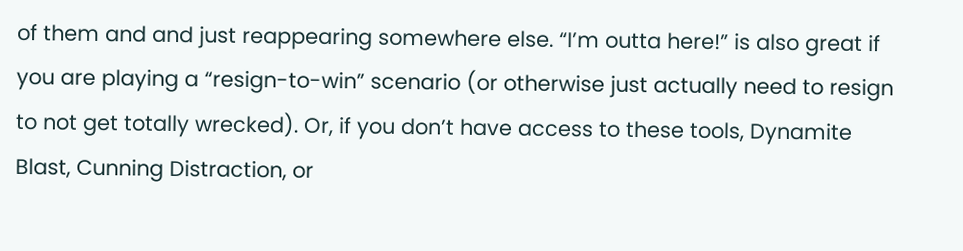of them and and just reappearing somewhere else. “I’m outta here!” is also great if you are playing a “resign-to-win” scenario (or otherwise just actually need to resign to not get totally wrecked). Or, if you don’t have access to these tools, Dynamite Blast, Cunning Distraction, or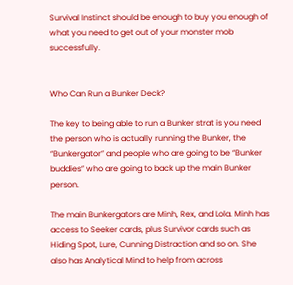Survival Instinct should be enough to buy you enough of what you need to get out of your monster mob successfully.


Who Can Run a Bunker Deck?

The key to being able to run a Bunker strat is you need the person who is actually running the Bunker, the “Bunkergator” and people who are going to be “Bunker buddies” who are going to back up the main Bunker person.

The main Bunkergators are Minh, Rex, and Lola. Minh has access to Seeker cards, plus Survivor cards such as Hiding Spot, Lure, Cunning Distraction and so on. She also has Analytical Mind to help from across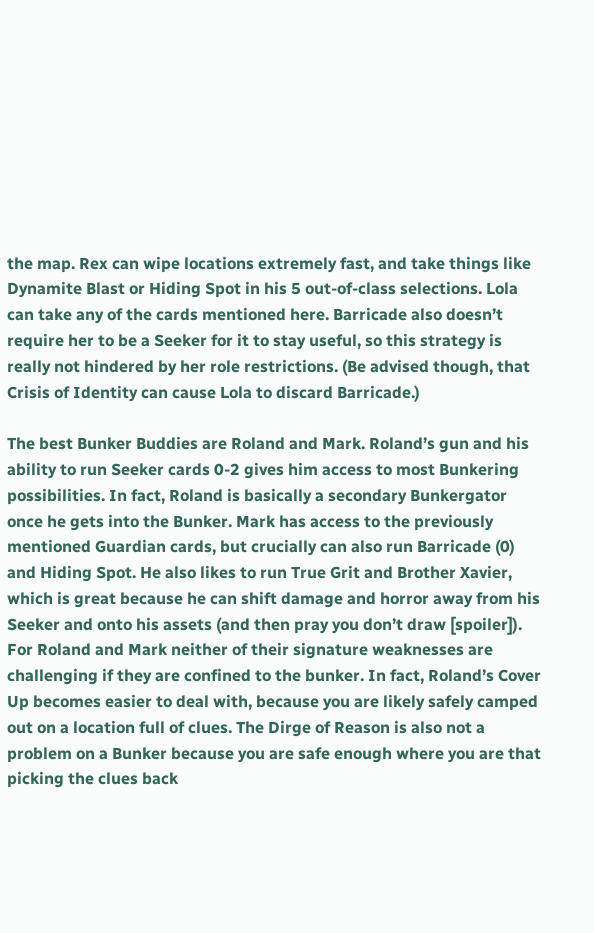the map. Rex can wipe locations extremely fast, and take things like Dynamite Blast or Hiding Spot in his 5 out-of-class selections. Lola can take any of the cards mentioned here. Barricade also doesn’t require her to be a Seeker for it to stay useful, so this strategy is really not hindered by her role restrictions. (Be advised though, that Crisis of Identity can cause Lola to discard Barricade.)

The best Bunker Buddies are Roland and Mark. Roland’s gun and his ability to run Seeker cards 0-2 gives him access to most Bunkering possibilities. In fact, Roland is basically a secondary Bunkergator once he gets into the Bunker. Mark has access to the previously mentioned Guardian cards, but crucially can also run Barricade (0) and Hiding Spot. He also likes to run True Grit and Brother Xavier, which is great because he can shift damage and horror away from his Seeker and onto his assets (and then pray you don’t draw [spoiler]).  For Roland and Mark neither of their signature weaknesses are challenging if they are confined to the bunker. In fact, Roland’s Cover Up becomes easier to deal with, because you are likely safely camped out on a location full of clues. The Dirge of Reason is also not a problem on a Bunker because you are safe enough where you are that picking the clues back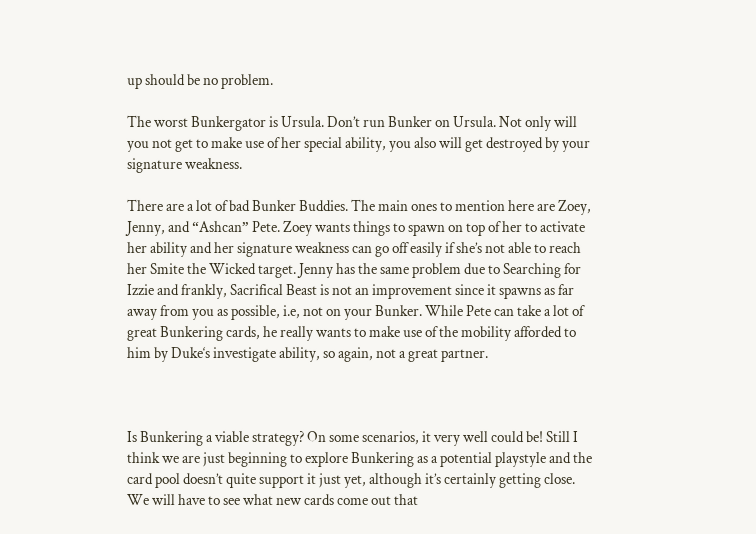up should be no problem.

The worst Bunkergator is Ursula. Don’t run Bunker on Ursula. Not only will you not get to make use of her special ability, you also will get destroyed by your signature weakness.

There are a lot of bad Bunker Buddies. The main ones to mention here are Zoey, Jenny, and “Ashcan” Pete. Zoey wants things to spawn on top of her to activate her ability and her signature weakness can go off easily if she’s not able to reach her Smite the Wicked target. Jenny has the same problem due to Searching for Izzie and frankly, Sacrifical Beast is not an improvement since it spawns as far away from you as possible, i.e, not on your Bunker. While Pete can take a lot of great Bunkering cards, he really wants to make use of the mobility afforded to him by Duke‘s investigate ability, so again, not a great partner.



Is Bunkering a viable strategy? On some scenarios, it very well could be! Still I think we are just beginning to explore Bunkering as a potential playstyle and the card pool doesn’t quite support it just yet, although it’s certainly getting close. We will have to see what new cards come out that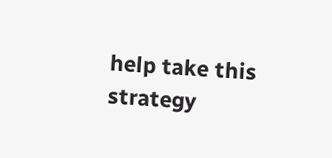help take this strategy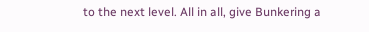to the next level. All in all, give Bunkering a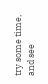try some time, and see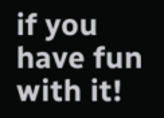if you have fun with it!